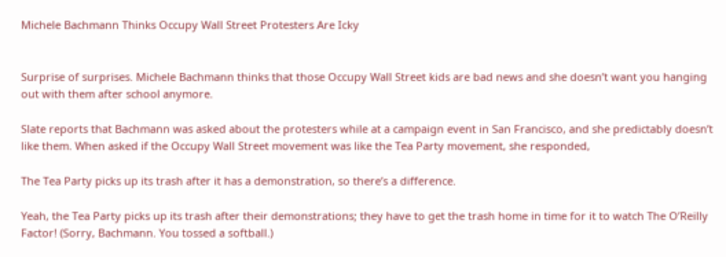Michele Bachmann Thinks Occupy Wall Street Protesters Are Icky


Surprise of surprises. Michele Bachmann thinks that those Occupy Wall Street kids are bad news and she doesn’t want you hanging out with them after school anymore.

Slate reports that Bachmann was asked about the protesters while at a campaign event in San Francisco, and she predictably doesn’t like them. When asked if the Occupy Wall Street movement was like the Tea Party movement, she responded,

The Tea Party picks up its trash after it has a demonstration, so there’s a difference.

Yeah, the Tea Party picks up its trash after their demonstrations; they have to get the trash home in time for it to watch The O’Reilly Factor! (Sorry, Bachmann. You tossed a softball.)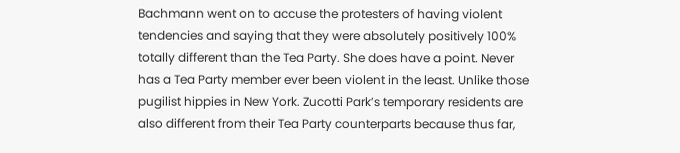Bachmann went on to accuse the protesters of having violent tendencies and saying that they were absolutely positively 100% totally different than the Tea Party. She does have a point. Never has a Tea Party member ever been violent in the least. Unlike those pugilist hippies in New York. Zucotti Park’s temporary residents are also different from their Tea Party counterparts because thus far,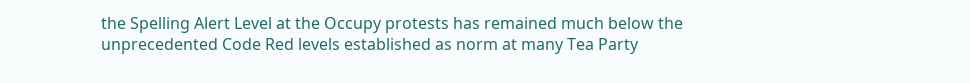the Spelling Alert Level at the Occupy protests has remained much below the unprecedented Code Red levels established as norm at many Tea Party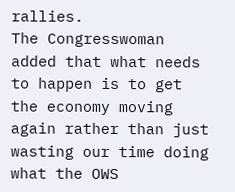rallies.
The Congresswoman added that what needs to happen is to get the economy moving again rather than just wasting our time doing what the OWS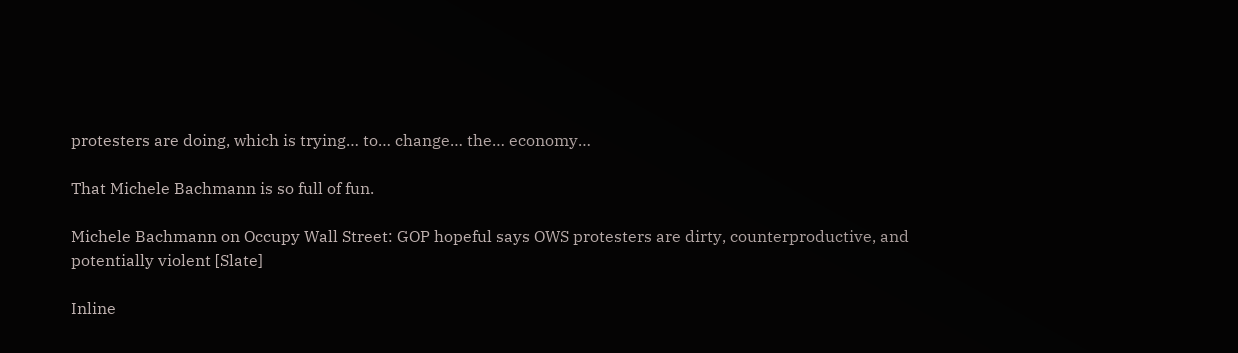protesters are doing, which is trying… to… change… the… economy…

That Michele Bachmann is so full of fun.

Michele Bachmann on Occupy Wall Street: GOP hopeful says OWS protesters are dirty, counterproductive, and potentially violent [Slate]

Inline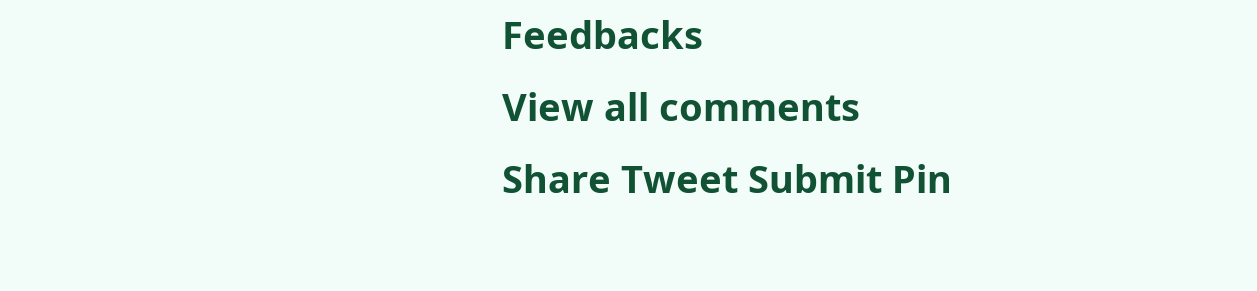Feedbacks
View all comments
Share Tweet Submit Pin